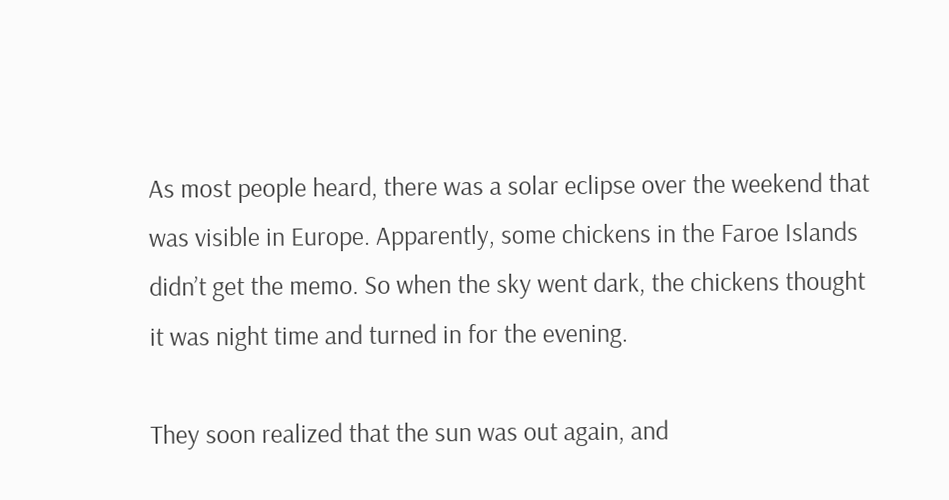As most people heard, there was a solar eclipse over the weekend that was visible in Europe. Apparently, some chickens in the Faroe Islands didn’t get the memo. So when the sky went dark, the chickens thought it was night time and turned in for the evening.

They soon realized that the sun was out again, and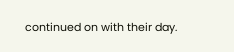continued on with their day.